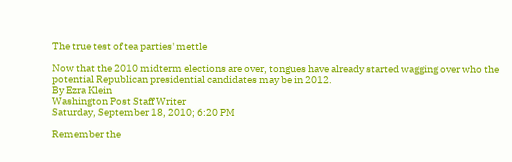The true test of tea parties' mettle

Now that the 2010 midterm elections are over, tongues have already started wagging over who the potential Republican presidential candidates may be in 2012.
By Ezra Klein
Washington Post Staff Writer
Saturday, September 18, 2010; 6:20 PM

Remember the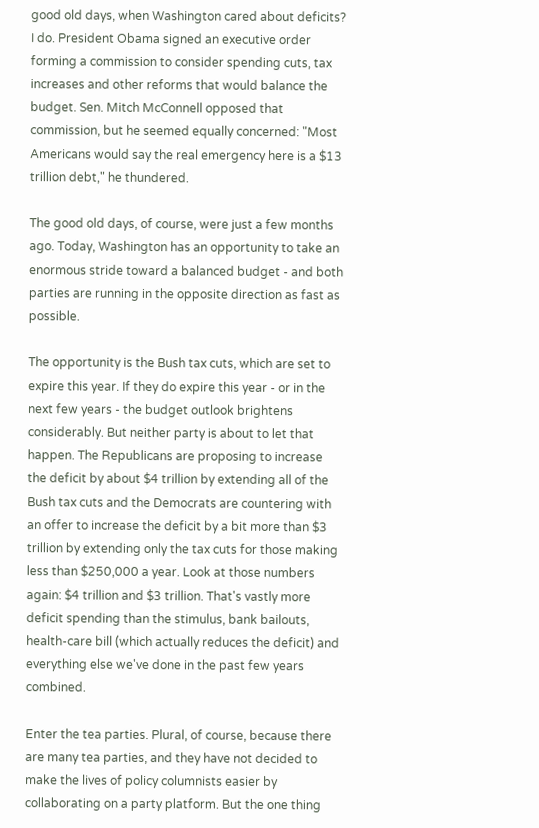good old days, when Washington cared about deficits? I do. President Obama signed an executive order forming a commission to consider spending cuts, tax increases and other reforms that would balance the budget. Sen. Mitch McConnell opposed that commission, but he seemed equally concerned: "Most Americans would say the real emergency here is a $13 trillion debt," he thundered.

The good old days, of course, were just a few months ago. Today, Washington has an opportunity to take an enormous stride toward a balanced budget - and both parties are running in the opposite direction as fast as possible.

The opportunity is the Bush tax cuts, which are set to expire this year. If they do expire this year - or in the next few years - the budget outlook brightens considerably. But neither party is about to let that happen. The Republicans are proposing to increase the deficit by about $4 trillion by extending all of the Bush tax cuts and the Democrats are countering with an offer to increase the deficit by a bit more than $3 trillion by extending only the tax cuts for those making less than $250,000 a year. Look at those numbers again: $4 trillion and $3 trillion. That's vastly more deficit spending than the stimulus, bank bailouts, health-care bill (which actually reduces the deficit) and everything else we've done in the past few years combined.

Enter the tea parties. Plural, of course, because there are many tea parties, and they have not decided to make the lives of policy columnists easier by collaborating on a party platform. But the one thing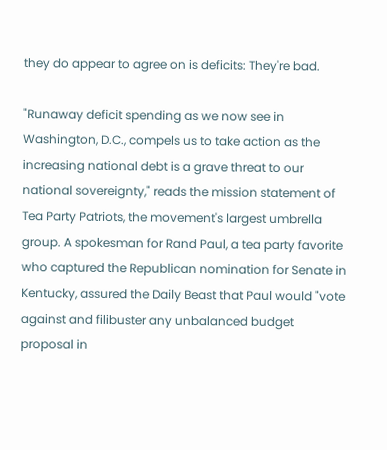they do appear to agree on is deficits: They're bad.

"Runaway deficit spending as we now see in Washington, D.C., compels us to take action as the increasing national debt is a grave threat to our national sovereignty," reads the mission statement of Tea Party Patriots, the movement's largest umbrella group. A spokesman for Rand Paul, a tea party favorite who captured the Republican nomination for Senate in Kentucky, assured the Daily Beast that Paul would "vote against and filibuster any unbalanced budget proposal in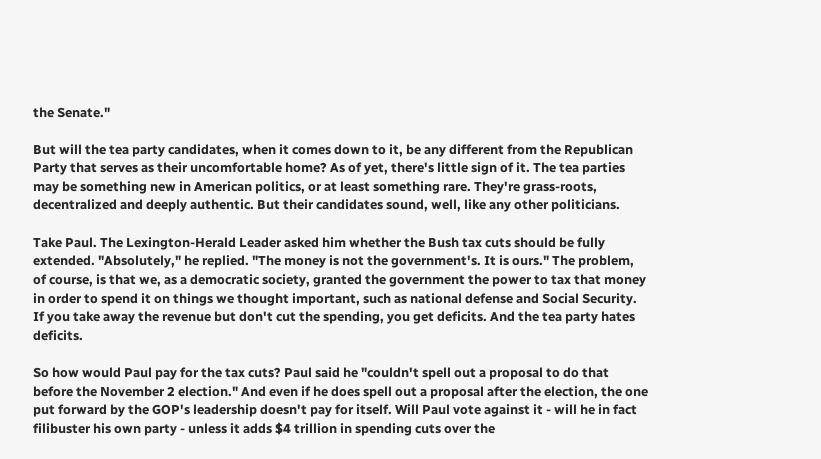the Senate."

But will the tea party candidates, when it comes down to it, be any different from the Republican Party that serves as their uncomfortable home? As of yet, there's little sign of it. The tea parties may be something new in American politics, or at least something rare. They're grass-roots, decentralized and deeply authentic. But their candidates sound, well, like any other politicians.

Take Paul. The Lexington-Herald Leader asked him whether the Bush tax cuts should be fully extended. "Absolutely," he replied. "The money is not the government's. It is ours." The problem, of course, is that we, as a democratic society, granted the government the power to tax that money in order to spend it on things we thought important, such as national defense and Social Security. If you take away the revenue but don't cut the spending, you get deficits. And the tea party hates deficits.

So how would Paul pay for the tax cuts? Paul said he "couldn't spell out a proposal to do that before the November 2 election." And even if he does spell out a proposal after the election, the one put forward by the GOP's leadership doesn't pay for itself. Will Paul vote against it - will he in fact filibuster his own party - unless it adds $4 trillion in spending cuts over the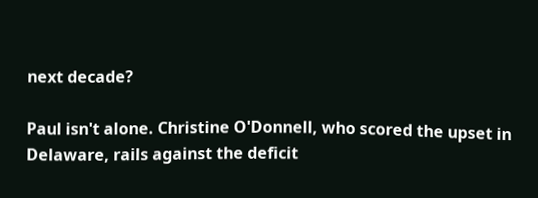next decade?

Paul isn't alone. Christine O'Donnell, who scored the upset in Delaware, rails against the deficit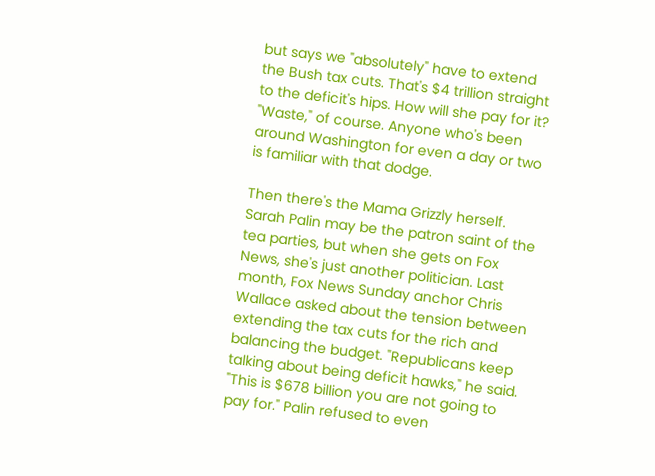but says we "absolutely" have to extend the Bush tax cuts. That's $4 trillion straight to the deficit's hips. How will she pay for it? "Waste," of course. Anyone who's been around Washington for even a day or two is familiar with that dodge.

Then there's the Mama Grizzly herself. Sarah Palin may be the patron saint of the tea parties, but when she gets on Fox News, she's just another politician. Last month, Fox News Sunday anchor Chris Wallace asked about the tension between extending the tax cuts for the rich and balancing the budget. "Republicans keep talking about being deficit hawks," he said. "This is $678 billion you are not going to pay for." Palin refused to even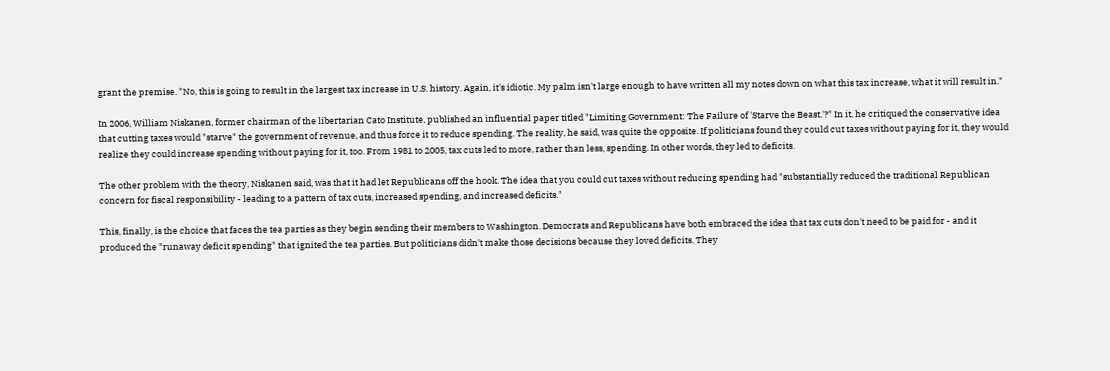grant the premise. "No, this is going to result in the largest tax increase in U.S. history. Again, it's idiotic. My palm isn't large enough to have written all my notes down on what this tax increase, what it will result in."

In 2006, William Niskanen, former chairman of the libertarian Cato Institute, published an influential paper titled "Limiting Government: The Failure of 'Starve the Beast.'?" In it, he critiqued the conservative idea that cutting taxes would "starve" the government of revenue, and thus force it to reduce spending. The reality, he said, was quite the opposite. If politicians found they could cut taxes without paying for it, they would realize they could increase spending without paying for it, too. From 1981 to 2005, tax cuts led to more, rather than less, spending. In other words, they led to deficits.

The other problem with the theory, Niskanen said, was that it had let Republicans off the hook. The idea that you could cut taxes without reducing spending had "substantially reduced the traditional Republican concern for fiscal responsibility - leading to a pattern of tax cuts, increased spending, and increased deficits."

This, finally, is the choice that faces the tea parties as they begin sending their members to Washington. Democrats and Republicans have both embraced the idea that tax cuts don't need to be paid for - and it produced the "runaway deficit spending" that ignited the tea parties. But politicians didn't make those decisions because they loved deficits. They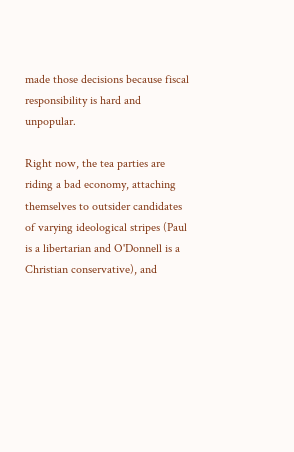made those decisions because fiscal responsibility is hard and unpopular.

Right now, the tea parties are riding a bad economy, attaching themselves to outsider candidates of varying ideological stripes (Paul is a libertarian and O'Donnell is a Christian conservative), and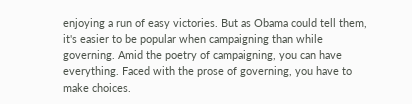enjoying a run of easy victories. But as Obama could tell them, it's easier to be popular when campaigning than while governing. Amid the poetry of campaigning, you can have everything. Faced with the prose of governing, you have to make choices.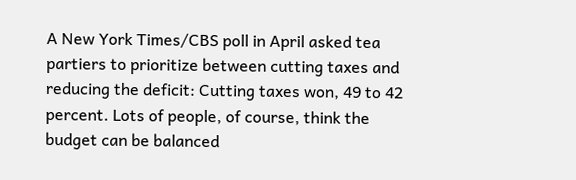A New York Times/CBS poll in April asked tea partiers to prioritize between cutting taxes and reducing the deficit: Cutting taxes won, 49 to 42 percent. Lots of people, of course, think the budget can be balanced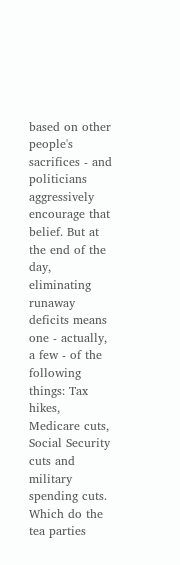based on other people's sacrifices - and politicians aggressively encourage that belief. But at the end of the day, eliminating runaway deficits means one - actually, a few - of the following things: Tax hikes, Medicare cuts, Social Security cuts and military spending cuts. Which do the tea parties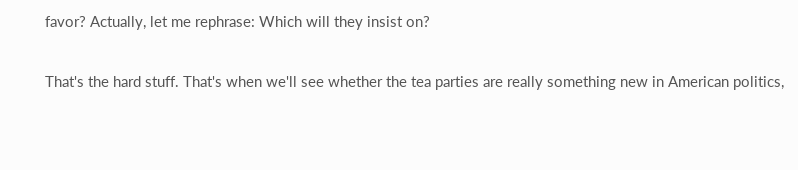favor? Actually, let me rephrase: Which will they insist on?

That's the hard stuff. That's when we'll see whether the tea parties are really something new in American politics,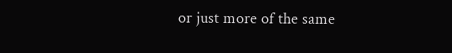or just more of the same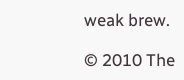weak brew.

© 2010 The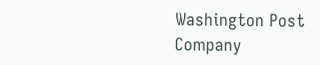Washington Post Company